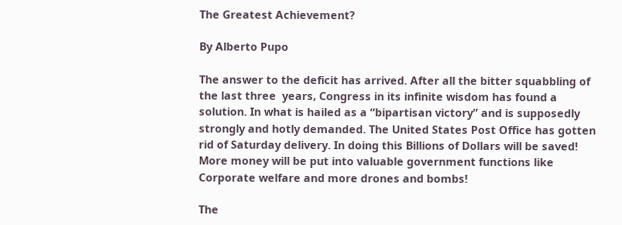The Greatest Achievement?

By Alberto Pupo

The answer to the deficit has arrived. After all the bitter squabbling of the last three  years, Congress in its infinite wisdom has found a solution. In what is hailed as a “bipartisan victory” and is supposedly  strongly and hotly demanded. The United States Post Office has gotten rid of Saturday delivery. In doing this Billions of Dollars will be saved! More money will be put into valuable government functions like Corporate welfare and more drones and bombs!

The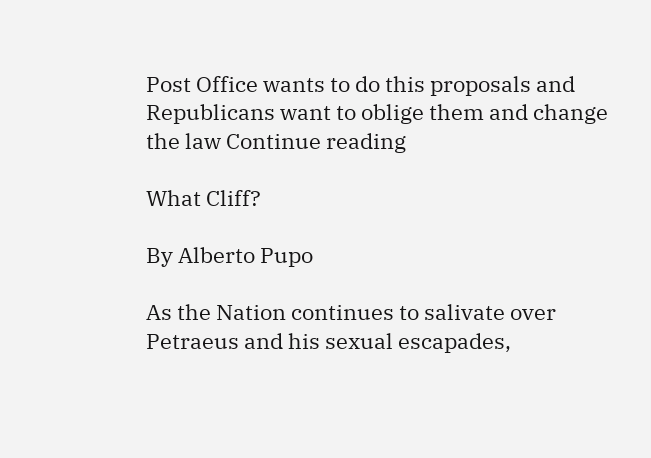Post Office wants to do this proposals and Republicans want to oblige them and change the law Continue reading

What Cliff?

By Alberto Pupo

As the Nation continues to salivate over Petraeus and his sexual escapades,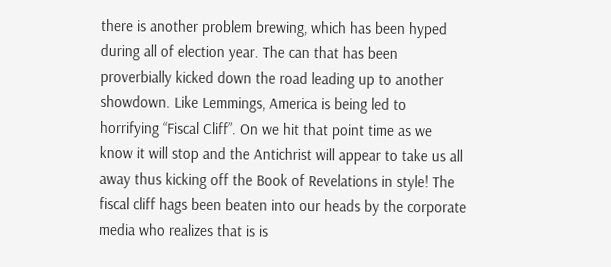there is another problem brewing, which has been hyped during all of election year. The can that has been proverbially kicked down the road leading up to another showdown. Like Lemmings, America is being led to horrifying “Fiscal Cliff”. On we hit that point time as we know it will stop and the Antichrist will appear to take us all away thus kicking off the Book of Revelations in style! The fiscal cliff hags been beaten into our heads by the corporate media who realizes that is is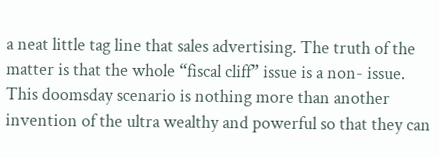a neat little tag line that sales advertising. The truth of the matter is that the whole “fiscal cliff” issue is a non- issue. This doomsday scenario is nothing more than another invention of the ultra wealthy and powerful so that they can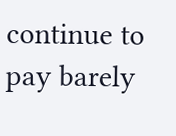continue to pay barely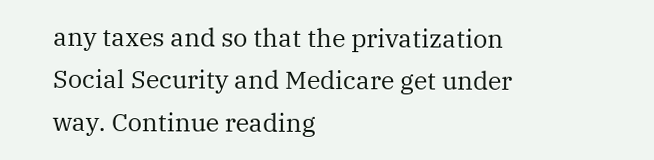any taxes and so that the privatization Social Security and Medicare get under way. Continue reading